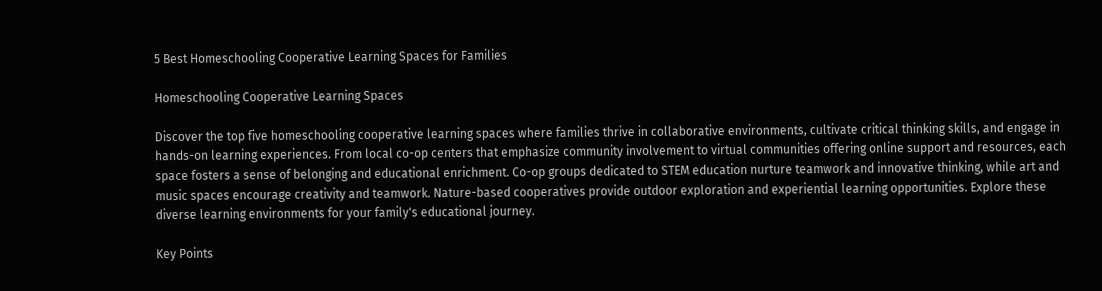5 Best Homeschooling Cooperative Learning Spaces for Families

Homeschooling Cooperative Learning Spaces

Discover the top five homeschooling cooperative learning spaces where families thrive in collaborative environments, cultivate critical thinking skills, and engage in hands-on learning experiences. From local co-op centers that emphasize community involvement to virtual communities offering online support and resources, each space fosters a sense of belonging and educational enrichment. Co-op groups dedicated to STEM education nurture teamwork and innovative thinking, while art and music spaces encourage creativity and teamwork. Nature-based cooperatives provide outdoor exploration and experiential learning opportunities. Explore these diverse learning environments for your family's educational journey.

Key Points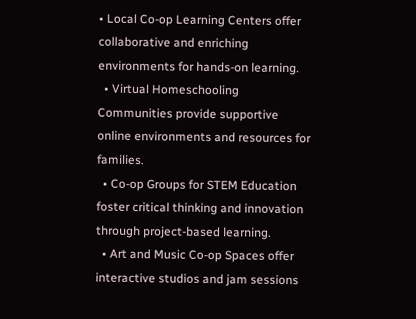• Local Co-op Learning Centers offer collaborative and enriching environments for hands-on learning.
  • Virtual Homeschooling Communities provide supportive online environments and resources for families.
  • Co-op Groups for STEM Education foster critical thinking and innovation through project-based learning.
  • Art and Music Co-op Spaces offer interactive studios and jam sessions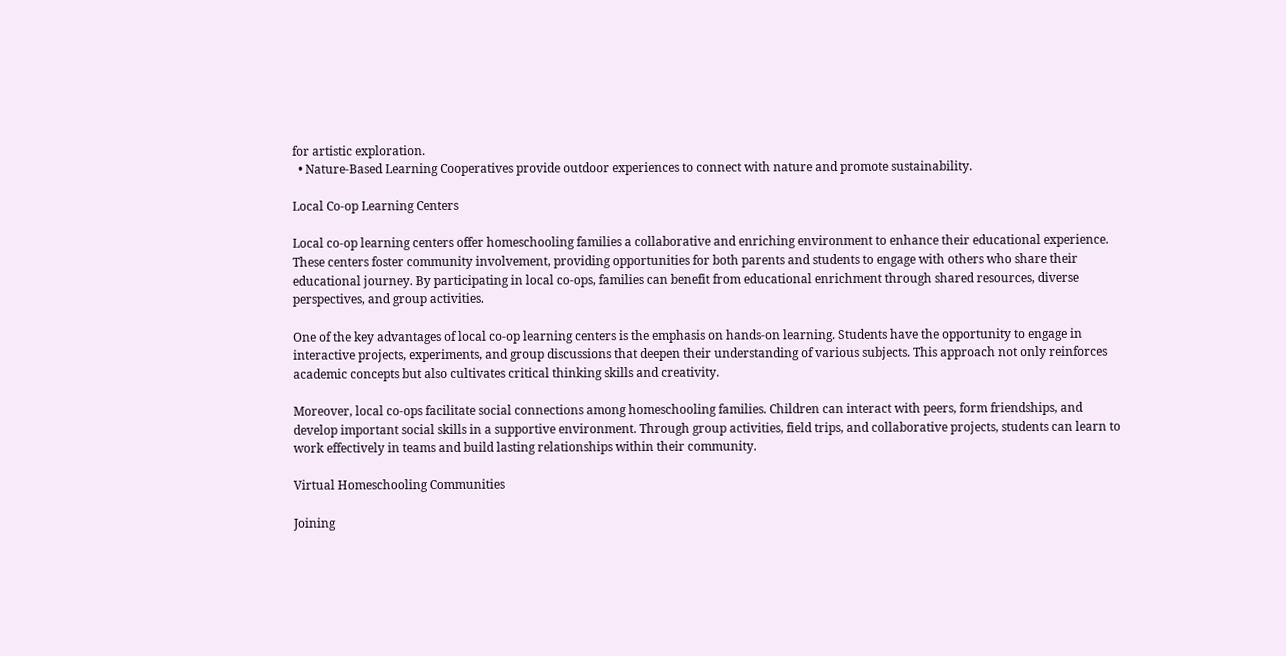for artistic exploration.
  • Nature-Based Learning Cooperatives provide outdoor experiences to connect with nature and promote sustainability.

Local Co-op Learning Centers

Local co-op learning centers offer homeschooling families a collaborative and enriching environment to enhance their educational experience. These centers foster community involvement, providing opportunities for both parents and students to engage with others who share their educational journey. By participating in local co-ops, families can benefit from educational enrichment through shared resources, diverse perspectives, and group activities.

One of the key advantages of local co-op learning centers is the emphasis on hands-on learning. Students have the opportunity to engage in interactive projects, experiments, and group discussions that deepen their understanding of various subjects. This approach not only reinforces academic concepts but also cultivates critical thinking skills and creativity.

Moreover, local co-ops facilitate social connections among homeschooling families. Children can interact with peers, form friendships, and develop important social skills in a supportive environment. Through group activities, field trips, and collaborative projects, students can learn to work effectively in teams and build lasting relationships within their community.

Virtual Homeschooling Communities

Joining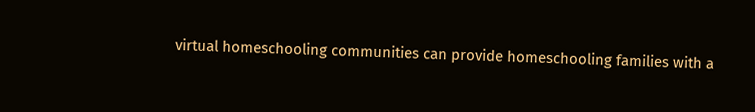virtual homeschooling communities can provide homeschooling families with a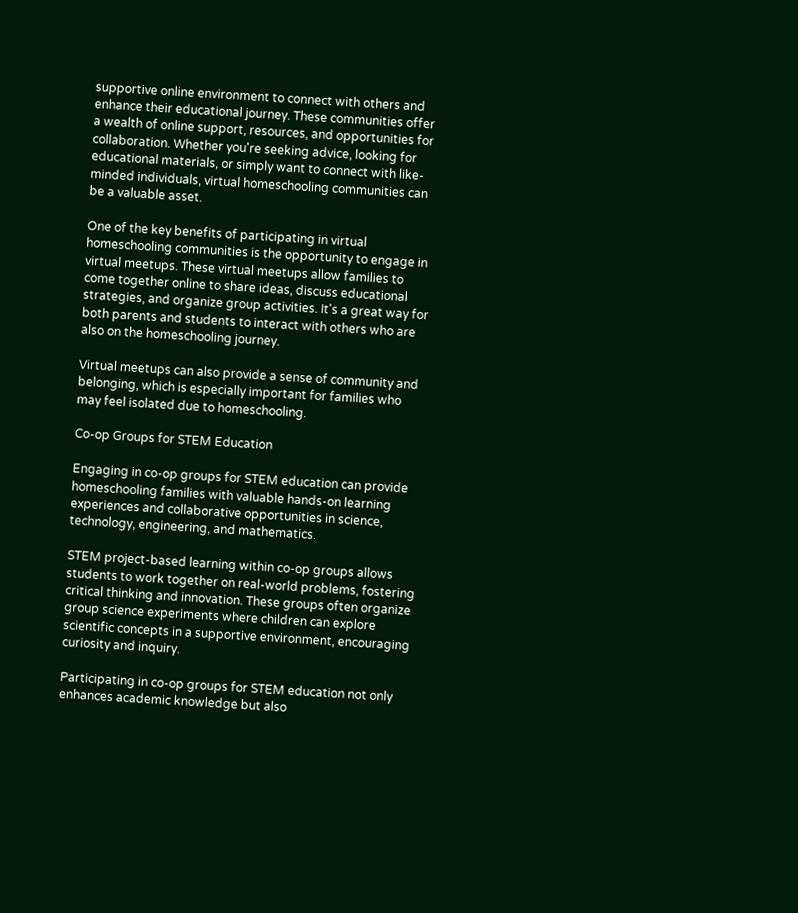supportive online environment to connect with others and enhance their educational journey. These communities offer a wealth of online support, resources, and opportunities for collaboration. Whether you're seeking advice, looking for educational materials, or simply want to connect with like-minded individuals, virtual homeschooling communities can be a valuable asset.

One of the key benefits of participating in virtual homeschooling communities is the opportunity to engage in virtual meetups. These virtual meetups allow families to come together online to share ideas, discuss educational strategies, and organize group activities. It's a great way for both parents and students to interact with others who are also on the homeschooling journey.

Virtual meetups can also provide a sense of community and belonging, which is especially important for families who may feel isolated due to homeschooling.

Co-op Groups for STEM Education

Engaging in co-op groups for STEM education can provide homeschooling families with valuable hands-on learning experiences and collaborative opportunities in science, technology, engineering, and mathematics.

STEM project-based learning within co-op groups allows students to work together on real-world problems, fostering critical thinking and innovation. These groups often organize group science experiments where children can explore scientific concepts in a supportive environment, encouraging curiosity and inquiry.

Participating in co-op groups for STEM education not only enhances academic knowledge but also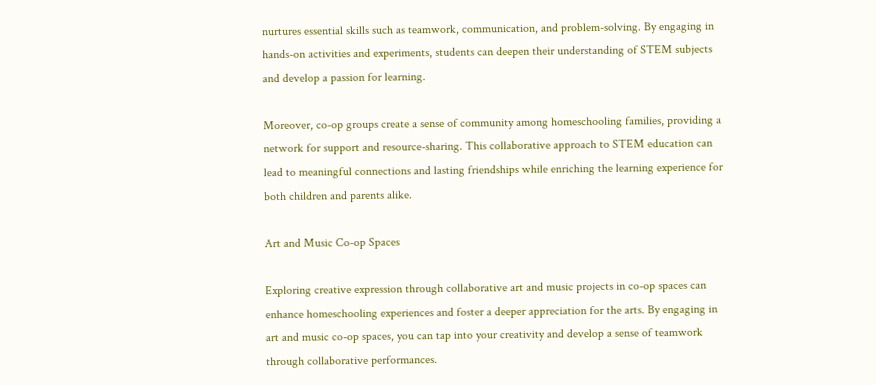nurtures essential skills such as teamwork, communication, and problem-solving. By engaging in hands-on activities and experiments, students can deepen their understanding of STEM subjects and develop a passion for learning.

Moreover, co-op groups create a sense of community among homeschooling families, providing a network for support and resource-sharing. This collaborative approach to STEM education can lead to meaningful connections and lasting friendships while enriching the learning experience for both children and parents alike.

Art and Music Co-op Spaces

Exploring creative expression through collaborative art and music projects in co-op spaces can enhance homeschooling experiences and foster a deeper appreciation for the arts. By engaging in art and music co-op spaces, you can tap into your creativity and develop a sense of teamwork through collaborative performances.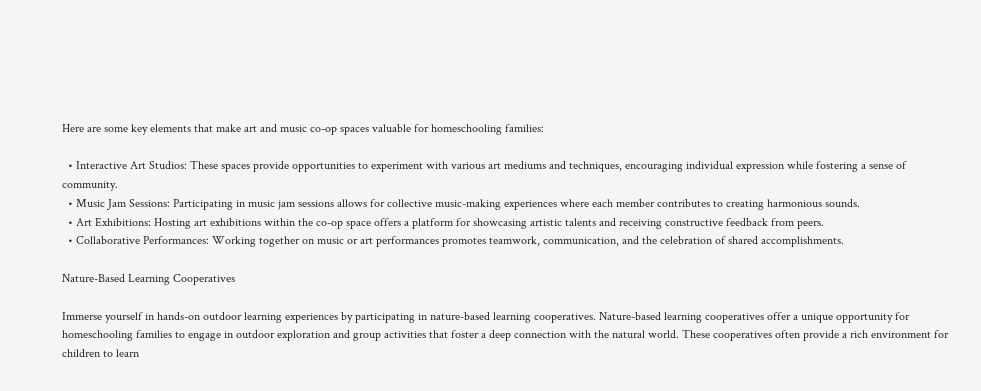Here are some key elements that make art and music co-op spaces valuable for homeschooling families:

  • Interactive Art Studios: These spaces provide opportunities to experiment with various art mediums and techniques, encouraging individual expression while fostering a sense of community.
  • Music Jam Sessions: Participating in music jam sessions allows for collective music-making experiences where each member contributes to creating harmonious sounds.
  • Art Exhibitions: Hosting art exhibitions within the co-op space offers a platform for showcasing artistic talents and receiving constructive feedback from peers.
  • Collaborative Performances: Working together on music or art performances promotes teamwork, communication, and the celebration of shared accomplishments.

Nature-Based Learning Cooperatives

Immerse yourself in hands-on outdoor learning experiences by participating in nature-based learning cooperatives. Nature-based learning cooperatives offer a unique opportunity for homeschooling families to engage in outdoor exploration and group activities that foster a deep connection with the natural world. These cooperatives often provide a rich environment for children to learn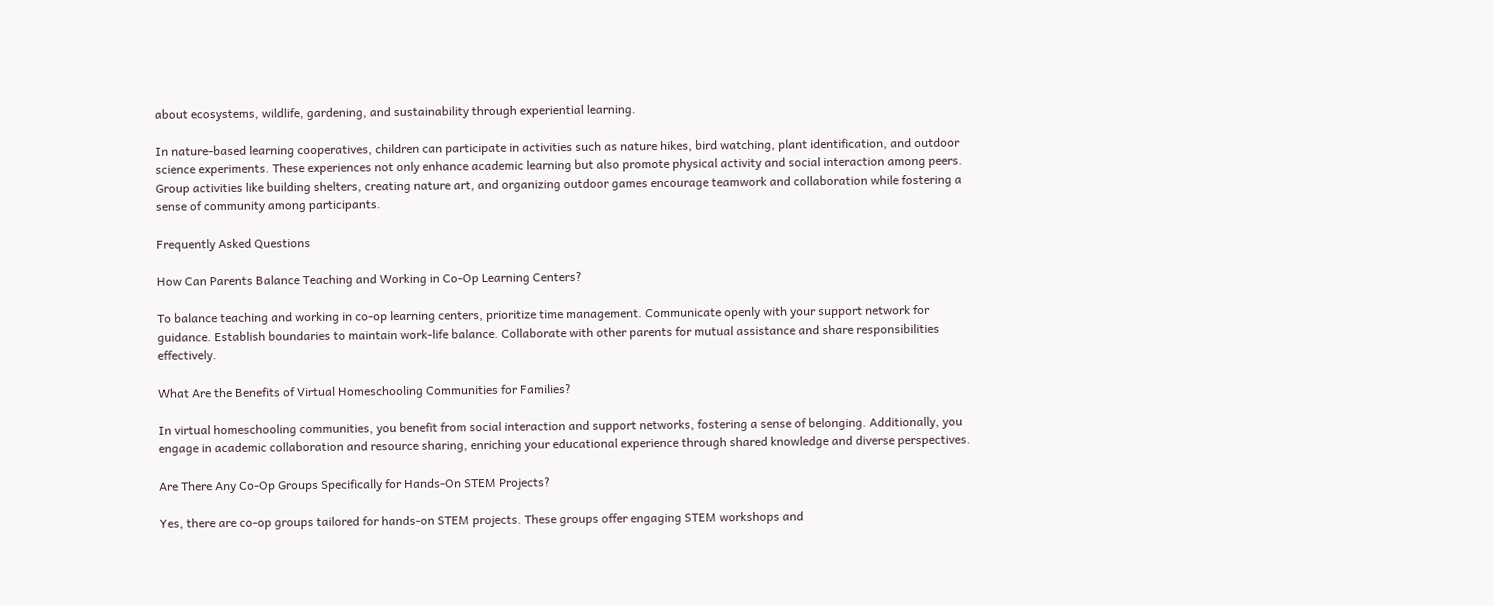about ecosystems, wildlife, gardening, and sustainability through experiential learning.

In nature-based learning cooperatives, children can participate in activities such as nature hikes, bird watching, plant identification, and outdoor science experiments. These experiences not only enhance academic learning but also promote physical activity and social interaction among peers. Group activities like building shelters, creating nature art, and organizing outdoor games encourage teamwork and collaboration while fostering a sense of community among participants.

Frequently Asked Questions

How Can Parents Balance Teaching and Working in Co-Op Learning Centers?

To balance teaching and working in co-op learning centers, prioritize time management. Communicate openly with your support network for guidance. Establish boundaries to maintain work-life balance. Collaborate with other parents for mutual assistance and share responsibilities effectively.

What Are the Benefits of Virtual Homeschooling Communities for Families?

In virtual homeschooling communities, you benefit from social interaction and support networks, fostering a sense of belonging. Additionally, you engage in academic collaboration and resource sharing, enriching your educational experience through shared knowledge and diverse perspectives.

Are There Any Co-Op Groups Specifically for Hands-On STEM Projects?

Yes, there are co-op groups tailored for hands-on STEM projects. These groups offer engaging STEM workshops and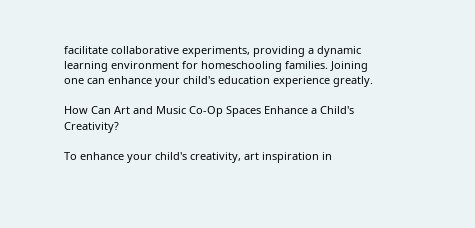facilitate collaborative experiments, providing a dynamic learning environment for homeschooling families. Joining one can enhance your child's education experience greatly.

How Can Art and Music Co-Op Spaces Enhance a Child's Creativity?

To enhance your child's creativity, art inspiration in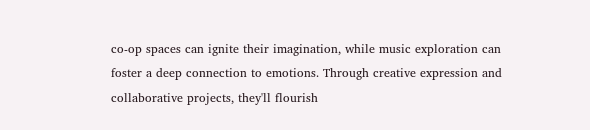co-op spaces can ignite their imagination, while music exploration can foster a deep connection to emotions. Through creative expression and collaborative projects, they'll flourish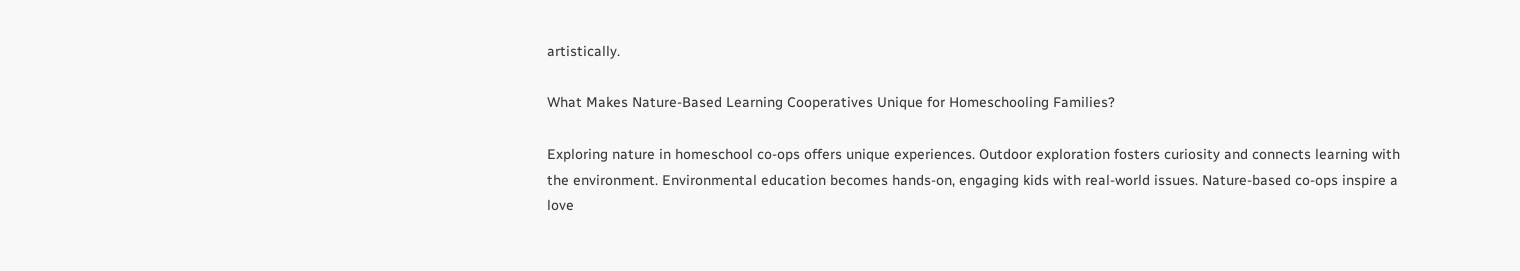artistically.

What Makes Nature-Based Learning Cooperatives Unique for Homeschooling Families?

Exploring nature in homeschool co-ops offers unique experiences. Outdoor exploration fosters curiosity and connects learning with the environment. Environmental education becomes hands-on, engaging kids with real-world issues. Nature-based co-ops inspire a love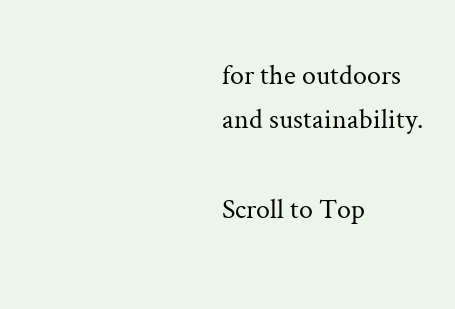for the outdoors and sustainability.

Scroll to Top